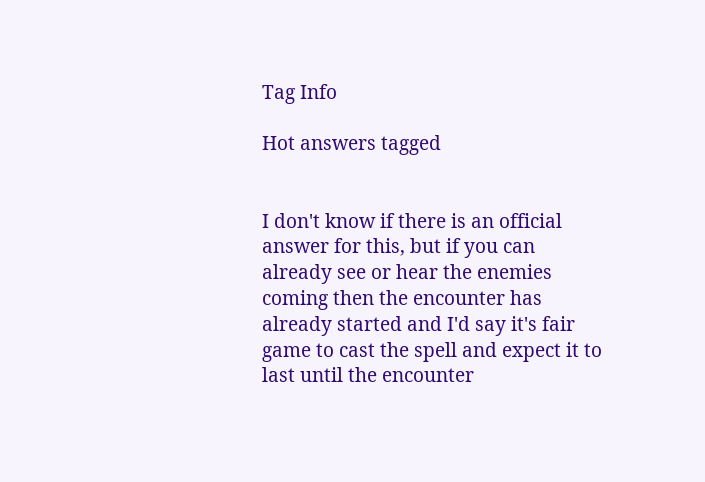Tag Info

Hot answers tagged


I don't know if there is an official answer for this, but if you can already see or hear the enemies coming then the encounter has already started and I'd say it's fair game to cast the spell and expect it to last until the encounter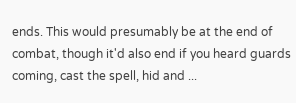ends. This would presumably be at the end of combat, though it'd also end if you heard guards coming, cast the spell, hid and ...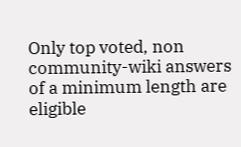Only top voted, non community-wiki answers of a minimum length are eligible